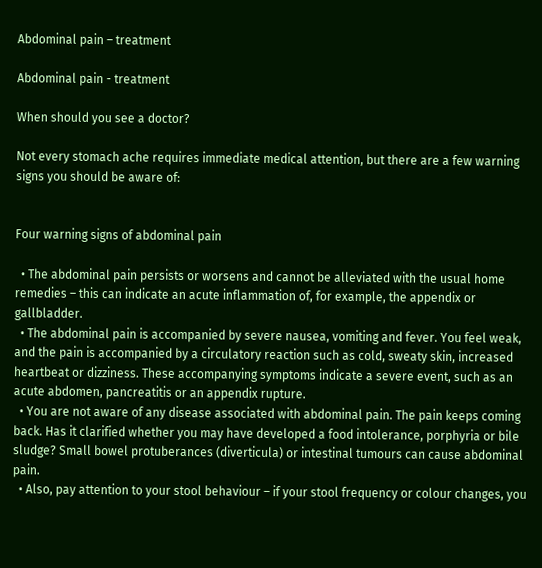Abdominal pain – treatment

Abdominal pain - treatment

When should you see a doctor?

Not every stomach ache requires immediate medical attention, but there are a few warning signs you should be aware of:


Four warning signs of abdominal pain

  • The abdominal pain persists or worsens and cannot be alleviated with the usual home remedies – this can indicate an acute inflammation of, for example, the appendix or gallbladder.
  • The abdominal pain is accompanied by severe nausea, vomiting and fever. You feel weak, and the pain is accompanied by a circulatory reaction such as cold, sweaty skin, increased heartbeat or dizziness. These accompanying symptoms indicate a severe event, such as an acute abdomen, pancreatitis or an appendix rupture.
  • You are not aware of any disease associated with abdominal pain. The pain keeps coming back. Has it clarified whether you may have developed a food intolerance, porphyria or bile sludge? Small bowel protuberances (diverticula) or intestinal tumours can cause abdominal pain.
  • Also, pay attention to your stool behaviour – if your stool frequency or colour changes, you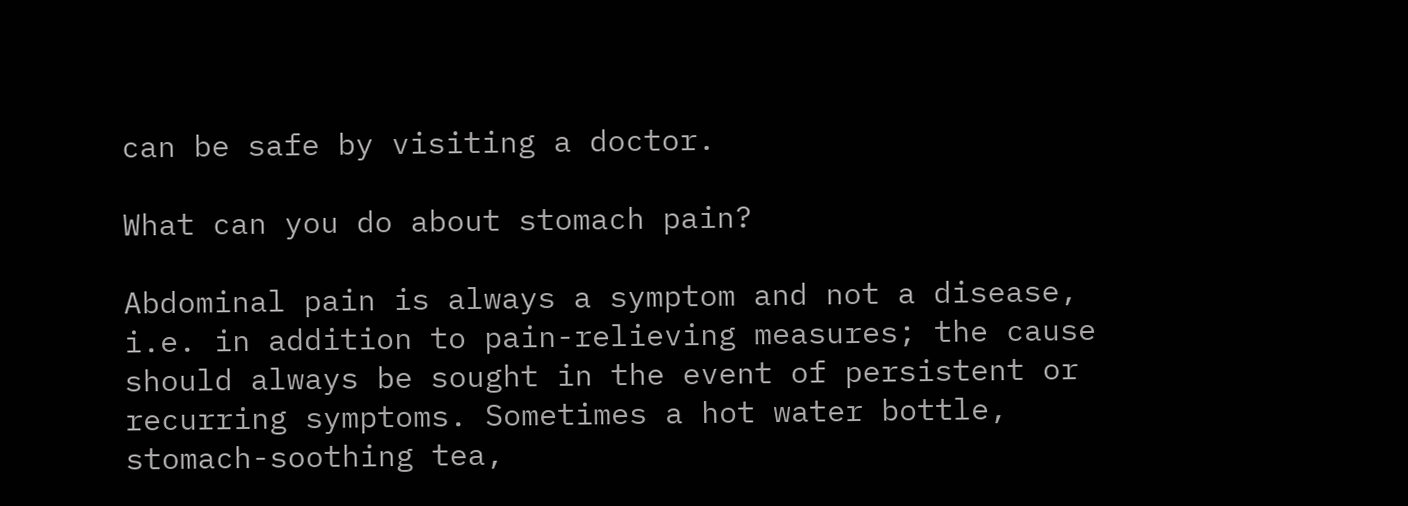can be safe by visiting a doctor.

What can you do about stomach pain?

Abdominal pain is always a symptom and not a disease, i.e. in addition to pain-relieving measures; the cause should always be sought in the event of persistent or recurring symptoms. Sometimes a hot water bottle, stomach-soothing tea,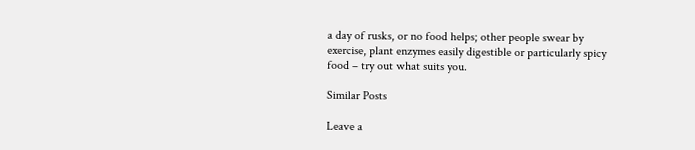a day of rusks, or no food helps; other people swear by exercise, plant enzymes easily digestible or particularly spicy food – try out what suits you.

Similar Posts

Leave a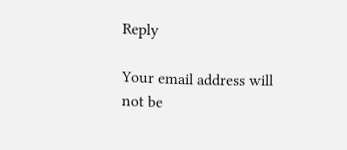Reply

Your email address will not be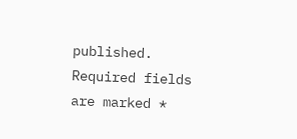published. Required fields are marked *